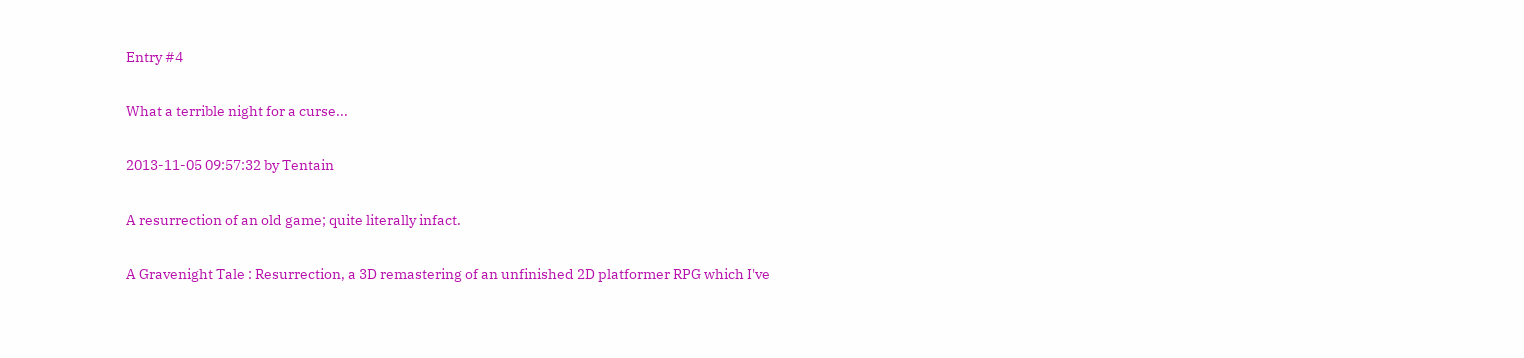Entry #4

What a terrible night for a curse...

2013-11-05 09:57:32 by Tentain

A resurrection of an old game; quite literally infact.

A Gravenight Tale : Resurrection, a 3D remastering of an unfinished 2D platformer RPG which I've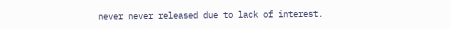never never released due to lack of interest.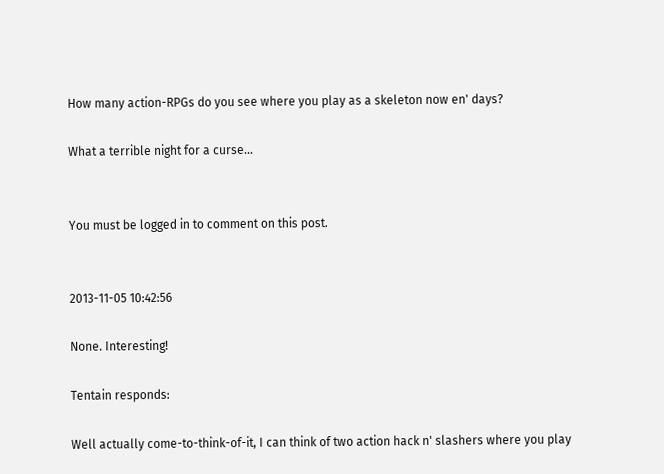How many action-RPGs do you see where you play as a skeleton now en' days?

What a terrible night for a curse...


You must be logged in to comment on this post.


2013-11-05 10:42:56

None. Interesting!

Tentain responds:

Well actually come-to-think-of-it, I can think of two action hack n' slashers where you play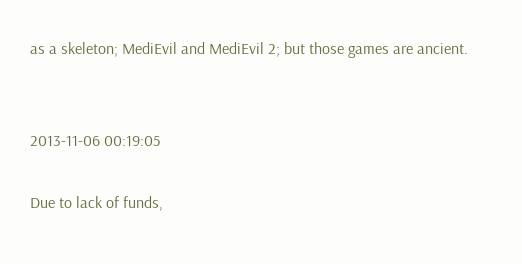as a skeleton; MediEvil and MediEvil 2; but those games are ancient.


2013-11-06 00:19:05

Due to lack of funds,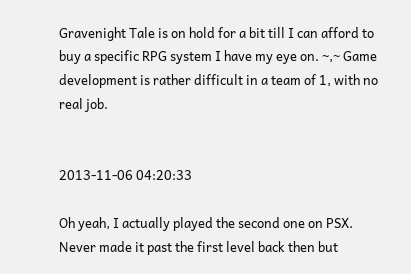Gravenight Tale is on hold for a bit till I can afford to buy a specific RPG system I have my eye on. ~,~ Game development is rather difficult in a team of 1, with no real job.


2013-11-06 04:20:33

Oh yeah, I actually played the second one on PSX. Never made it past the first level back then but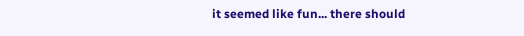it seemed like fun... there should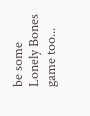be some Lonely Bones game too...